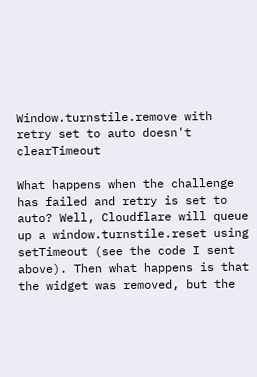Window.turnstile.remove with retry set to auto doesn't clearTimeout

What happens when the challenge has failed and retry is set to auto? Well, Cloudflare will queue up a window.turnstile.reset using setTimeout (see the code I sent above). Then what happens is that the widget was removed, but the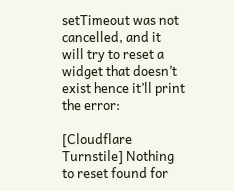setTimeout was not cancelled, and it will try to reset a widget that doesn’t exist hence it’ll print the error:

[Cloudflare Turnstile] Nothing to reset found for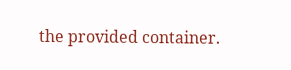the provided container.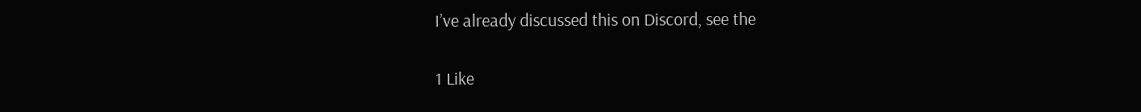I’ve already discussed this on Discord, see the

1 Like